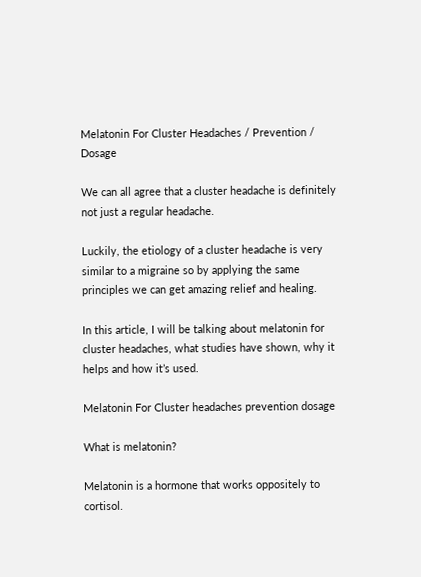Melatonin For Cluster Headaches / Prevention / Dosage

We can all agree that a cluster headache is definitely not just a regular headache.

Luckily, the etiology of a cluster headache is very similar to a migraine so by applying the same principles we can get amazing relief and healing.

In this article, I will be talking about melatonin for cluster headaches, what studies have shown, why it helps and how it’s used.

Melatonin For Cluster headaches prevention dosage

What is melatonin?

Melatonin is a hormone that works oppositely to cortisol.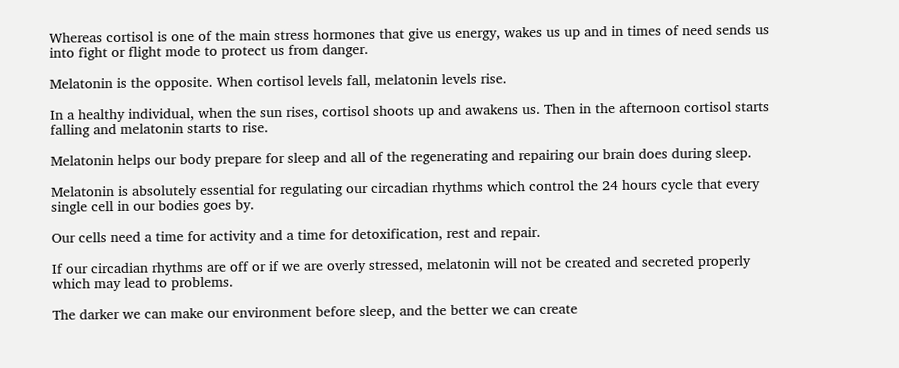Whereas cortisol is one of the main stress hormones that give us energy, wakes us up and in times of need sends us into fight or flight mode to protect us from danger.

Melatonin is the opposite. When cortisol levels fall, melatonin levels rise.

In a healthy individual, when the sun rises, cortisol shoots up and awakens us. Then in the afternoon cortisol starts falling and melatonin starts to rise.

Melatonin helps our body prepare for sleep and all of the regenerating and repairing our brain does during sleep.

Melatonin is absolutely essential for regulating our circadian rhythms which control the 24 hours cycle that every single cell in our bodies goes by.

Our cells need a time for activity and a time for detoxification, rest and repair.

If our circadian rhythms are off or if we are overly stressed, melatonin will not be created and secreted properly which may lead to problems.

The darker we can make our environment before sleep, and the better we can create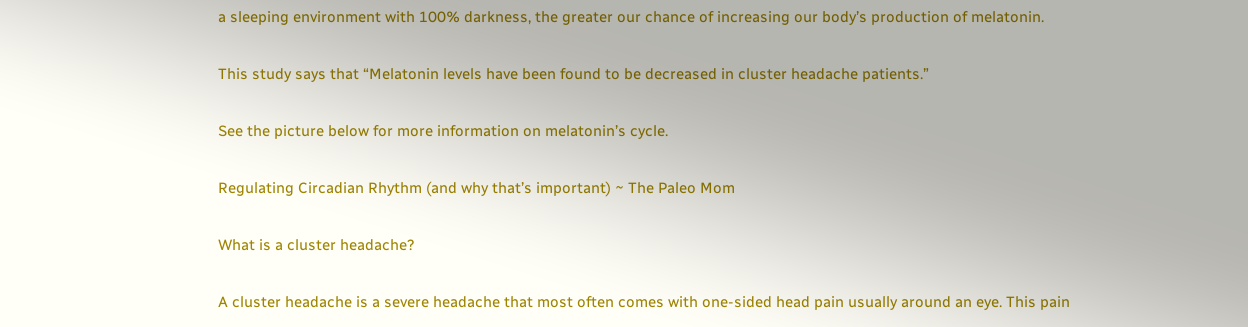a sleeping environment with 100% darkness, the greater our chance of increasing our body’s production of melatonin.

This study says that “Melatonin levels have been found to be decreased in cluster headache patients.”

See the picture below for more information on melatonin’s cycle.

Regulating Circadian Rhythm (and why that’s important) ~ The Paleo Mom

What is a cluster headache?

A cluster headache is a severe headache that most often comes with one-sided head pain usually around an eye. This pain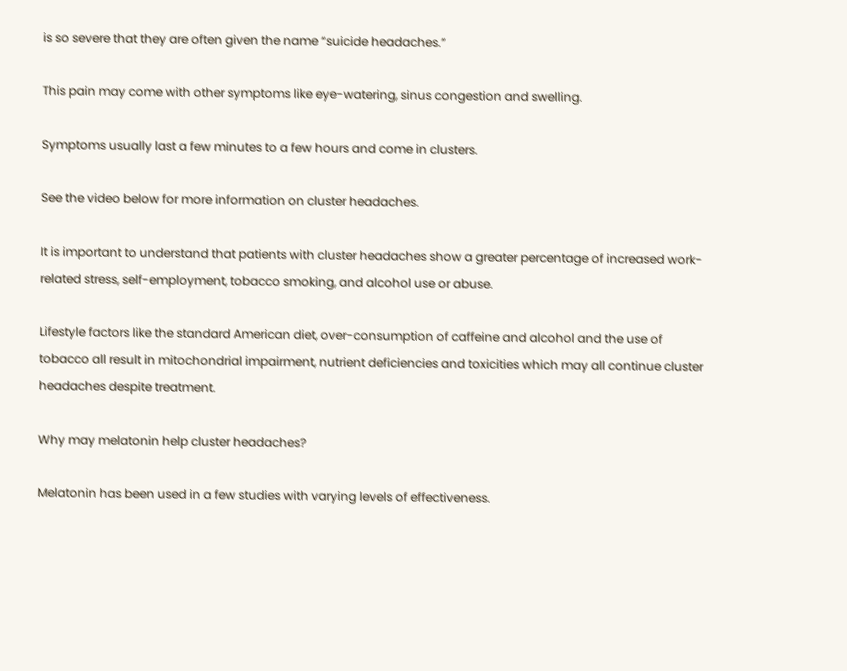is so severe that they are often given the name “suicide headaches.”

This pain may come with other symptoms like eye-watering, sinus congestion and swelling.

Symptoms usually last a few minutes to a few hours and come in clusters.

See the video below for more information on cluster headaches.

It is important to understand that patients with cluster headaches show a greater percentage of increased work-related stress, self-employment, tobacco smoking, and alcohol use or abuse.

Lifestyle factors like the standard American diet, over-consumption of caffeine and alcohol and the use of tobacco all result in mitochondrial impairment, nutrient deficiencies and toxicities which may all continue cluster headaches despite treatment.

Why may melatonin help cluster headaches?

Melatonin has been used in a few studies with varying levels of effectiveness.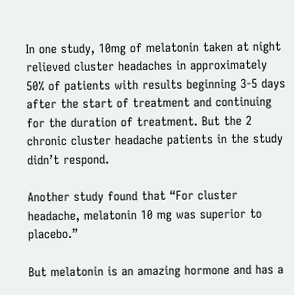In one study, 10mg of melatonin taken at night relieved cluster headaches in approximately 50% of patients with results beginning 3-5 days after the start of treatment and continuing for the duration of treatment. But the 2 chronic cluster headache patients in the study didn’t respond.

Another study found that “For cluster headache, melatonin 10 mg was superior to placebo.”

But melatonin is an amazing hormone and has a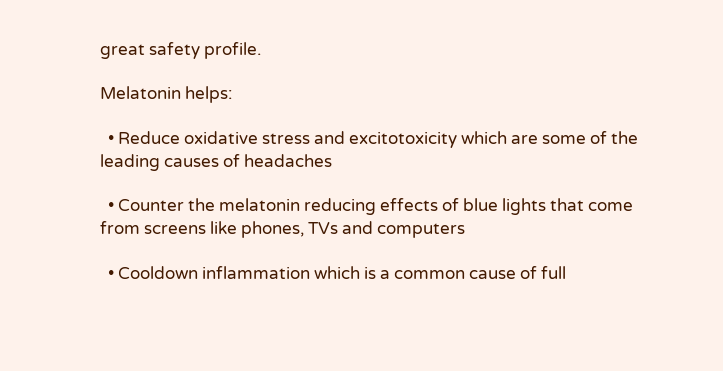great safety profile.

Melatonin helps:

  • Reduce oxidative stress and excitotoxicity which are some of the leading causes of headaches

  • Counter the melatonin reducing effects of blue lights that come from screens like phones, TVs and computers

  • Cooldown inflammation which is a common cause of full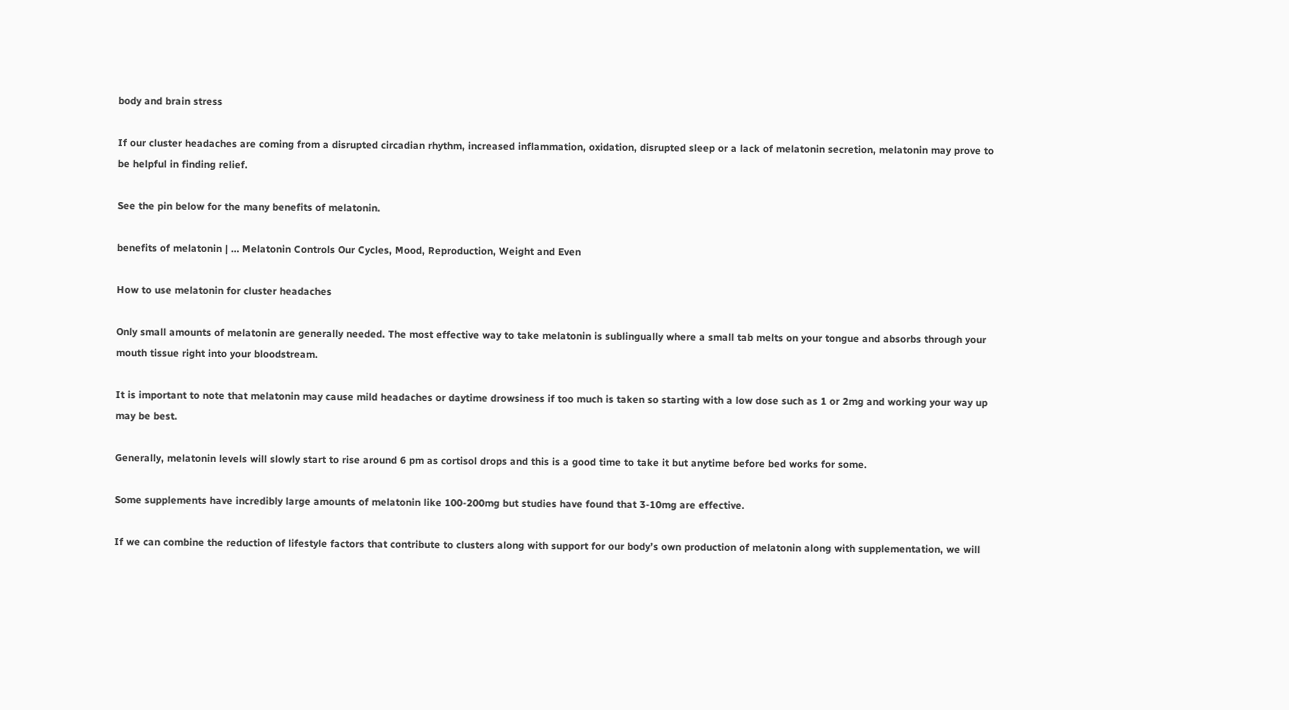body and brain stress

If our cluster headaches are coming from a disrupted circadian rhythm, increased inflammation, oxidation, disrupted sleep or a lack of melatonin secretion, melatonin may prove to be helpful in finding relief.

See the pin below for the many benefits of melatonin.

benefits of melatonin | … Melatonin Controls Our Cycles, Mood, Reproduction, Weight and Even

How to use melatonin for cluster headaches

Only small amounts of melatonin are generally needed. The most effective way to take melatonin is sublingually where a small tab melts on your tongue and absorbs through your mouth tissue right into your bloodstream.

It is important to note that melatonin may cause mild headaches or daytime drowsiness if too much is taken so starting with a low dose such as 1 or 2mg and working your way up may be best.

Generally, melatonin levels will slowly start to rise around 6 pm as cortisol drops and this is a good time to take it but anytime before bed works for some.

Some supplements have incredibly large amounts of melatonin like 100-200mg but studies have found that 3-10mg are effective.

If we can combine the reduction of lifestyle factors that contribute to clusters along with support for our body’s own production of melatonin along with supplementation, we will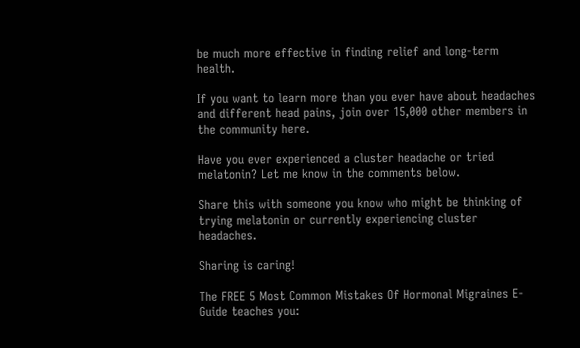be much more effective in finding relief and long-term health.

If you want to learn more than you ever have about headaches and different head pains, join over 15,000 other members in the community here.

Have you ever experienced a cluster headache or tried melatonin? Let me know in the comments below.

Share this with someone you know who might be thinking of trying melatonin or currently experiencing cluster headaches.

Sharing is caring!

The FREE 5 Most Common Mistakes Of Hormonal Migraines E-Guide teaches you: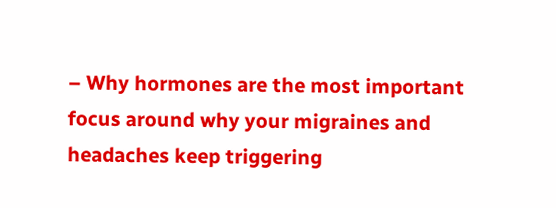– Why hormones are the most important focus around why your migraines and headaches keep triggering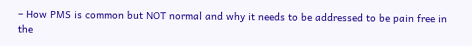– How PMS is common but NOT normal and why it needs to be addressed to be pain free in the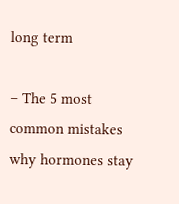long term

– The 5 most common mistakes why hormones stay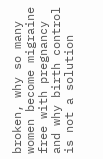broken, why so many women become migraine free with pregnancy and why birth control is not a solution